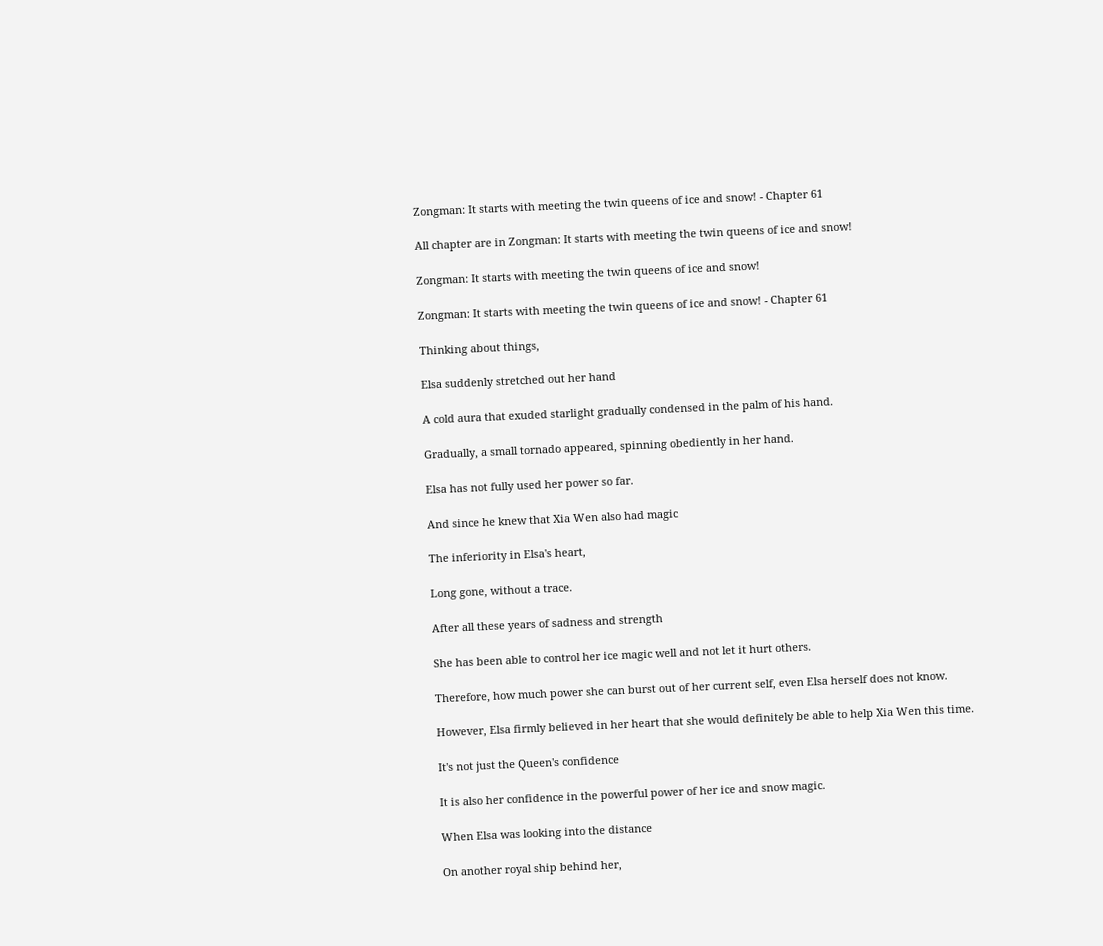Zongman: It starts with meeting the twin queens of ice and snow! - Chapter 61

All chapter are in Zongman: It starts with meeting the twin queens of ice and snow!

Zongman: It starts with meeting the twin queens of ice and snow!

Zongman: It starts with meeting the twin queens of ice and snow! - Chapter 61

Thinking about things,

Elsa suddenly stretched out her hand

A cold aura that exuded starlight gradually condensed in the palm of his hand.

Gradually, a small tornado appeared, spinning obediently in her hand.

Elsa has not fully used her power so far.

And since he knew that Xia Wen also had magic

The inferiority in Elsa's heart,

Long gone, without a trace.

After all these years of sadness and strength

She has been able to control her ice magic well and not let it hurt others.

Therefore, how much power she can burst out of her current self, even Elsa herself does not know.

However, Elsa firmly believed in her heart that she would definitely be able to help Xia Wen this time.

It's not just the Queen's confidence

It is also her confidence in the powerful power of her ice and snow magic.

When Elsa was looking into the distance

On another royal ship behind her,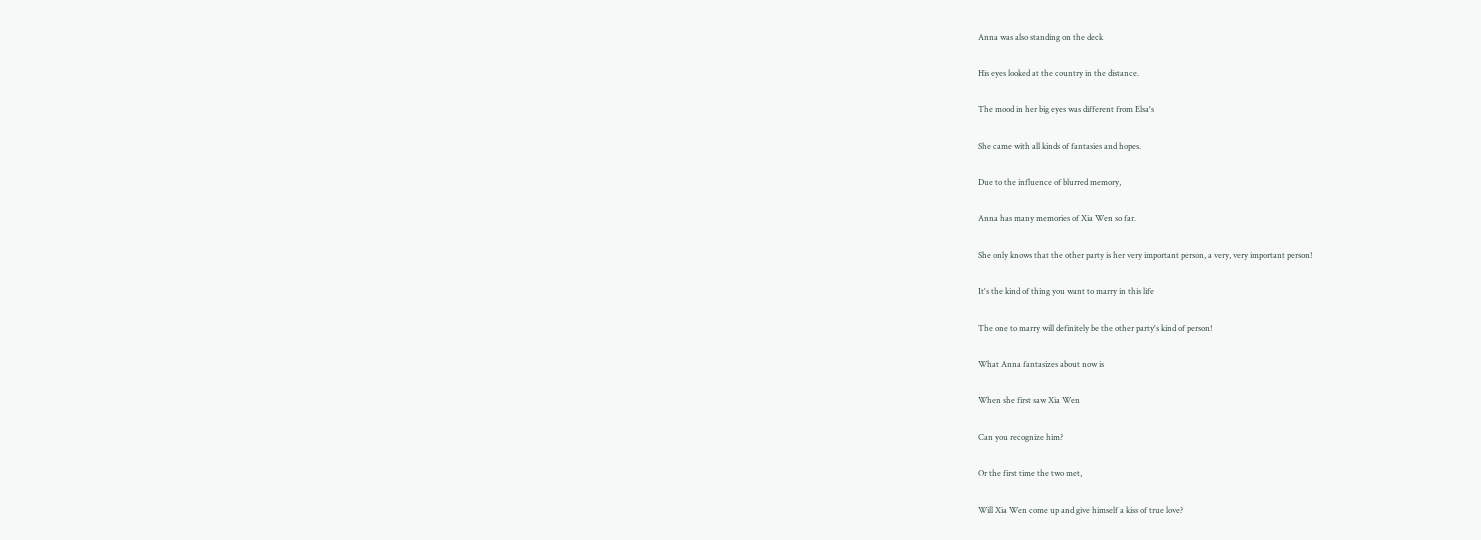Anna was also standing on the deck

His eyes looked at the country in the distance.

The mood in her big eyes was different from Elsa's

She came with all kinds of fantasies and hopes.

Due to the influence of blurred memory,

Anna has many memories of Xia Wen so far.

She only knows that the other party is her very important person, a very, very important person!

It's the kind of thing you want to marry in this life

The one to marry will definitely be the other party's kind of person!

What Anna fantasizes about now is

When she first saw Xia Wen

Can you recognize him?

Or the first time the two met,

Will Xia Wen come up and give himself a kiss of true love?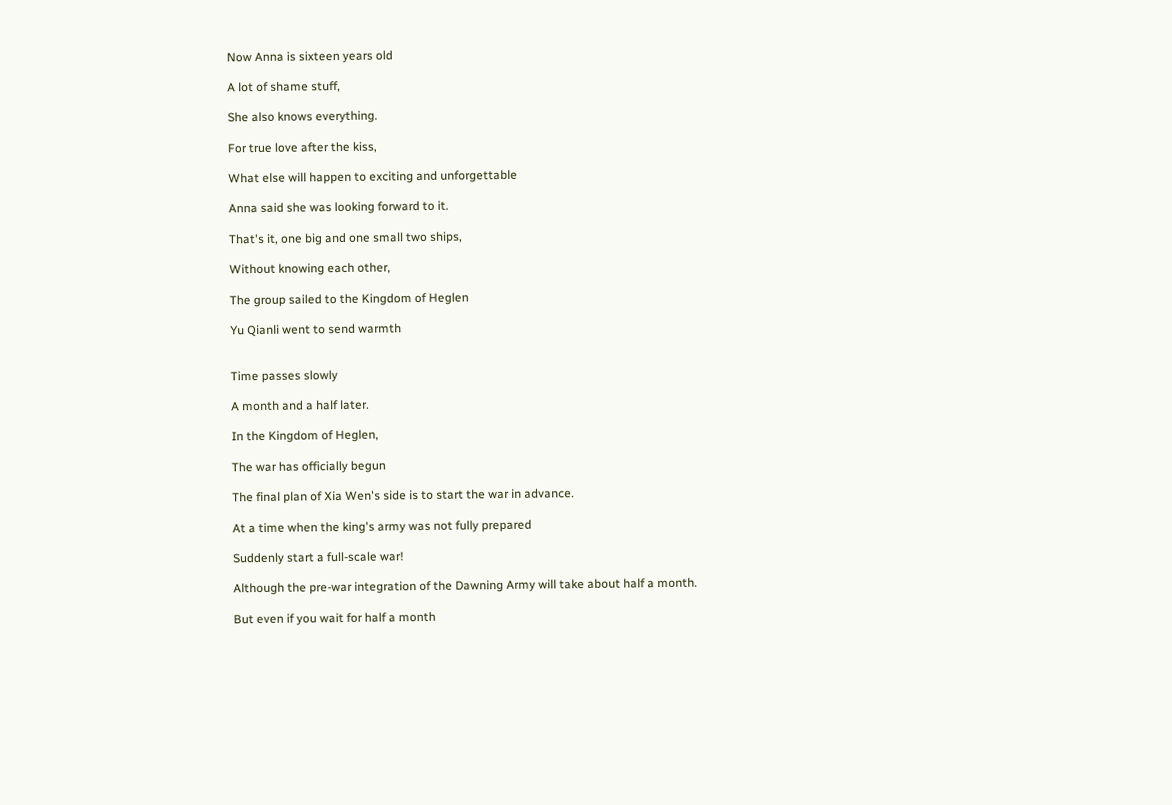Now Anna is sixteen years old

A lot of shame stuff,

She also knows everything.

For true love after the kiss,

What else will happen to exciting and unforgettable

Anna said she was looking forward to it.

That's it, one big and one small two ships,

Without knowing each other,

The group sailed to the Kingdom of Heglen

Yu Qianli went to send warmth


Time passes slowly

A month and a half later.

In the Kingdom of Heglen,

The war has officially begun

The final plan of Xia Wen's side is to start the war in advance.

At a time when the king's army was not fully prepared

Suddenly start a full-scale war!

Although the pre-war integration of the Dawning Army will take about half a month.

But even if you wait for half a month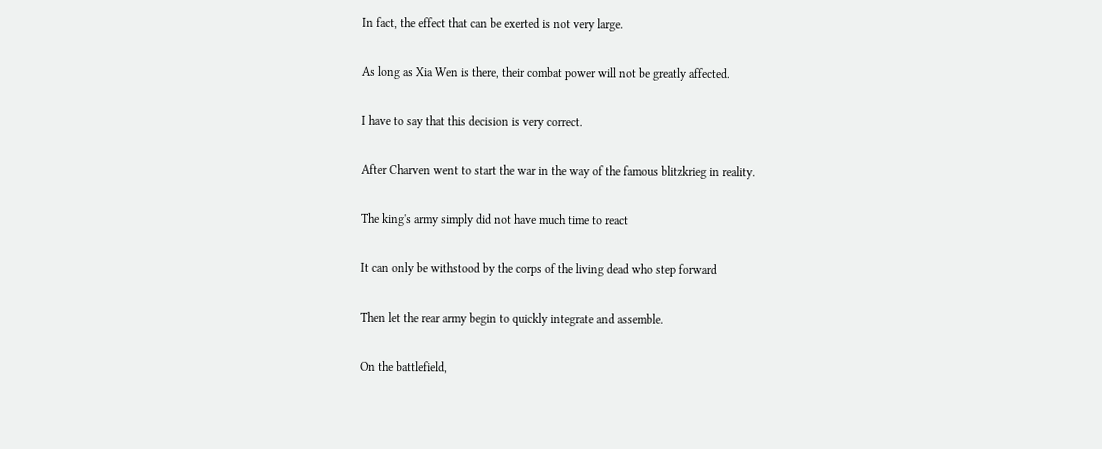In fact, the effect that can be exerted is not very large.

As long as Xia Wen is there, their combat power will not be greatly affected.

I have to say that this decision is very correct.

After Charven went to start the war in the way of the famous blitzkrieg in reality.

The king's army simply did not have much time to react

It can only be withstood by the corps of the living dead who step forward

Then let the rear army begin to quickly integrate and assemble.

On the battlefield,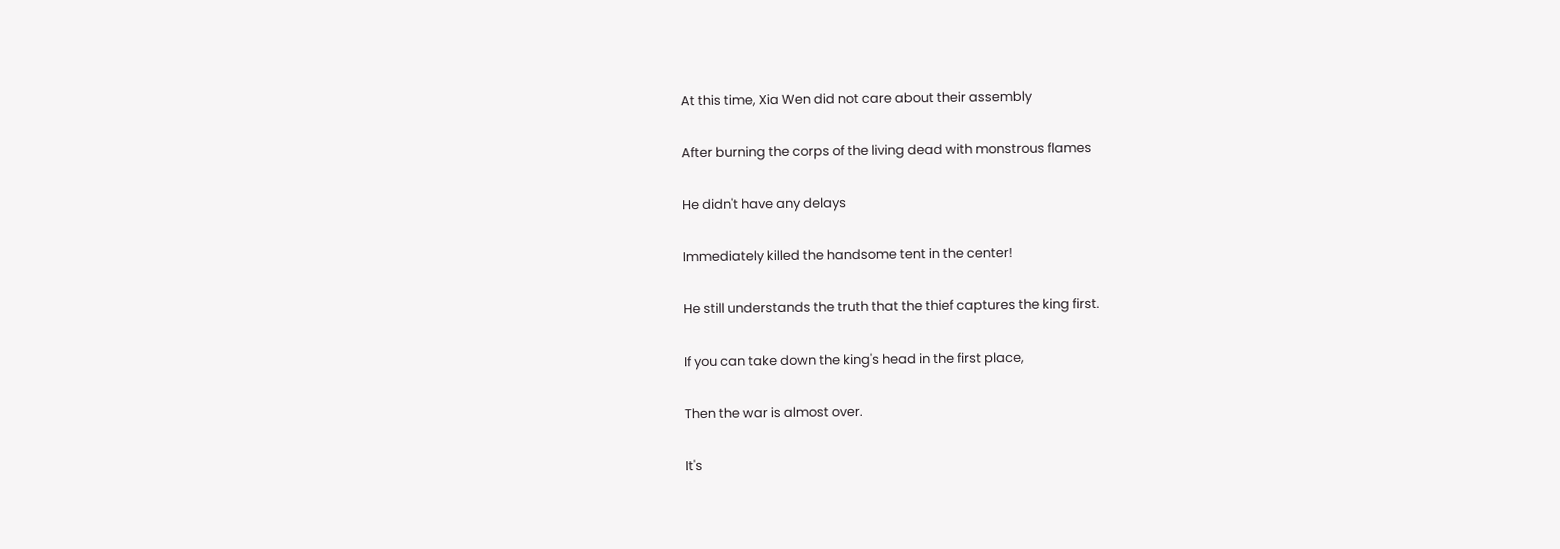At this time, Xia Wen did not care about their assembly

After burning the corps of the living dead with monstrous flames

He didn't have any delays

Immediately killed the handsome tent in the center!

He still understands the truth that the thief captures the king first.

If you can take down the king's head in the first place,

Then the war is almost over.

It's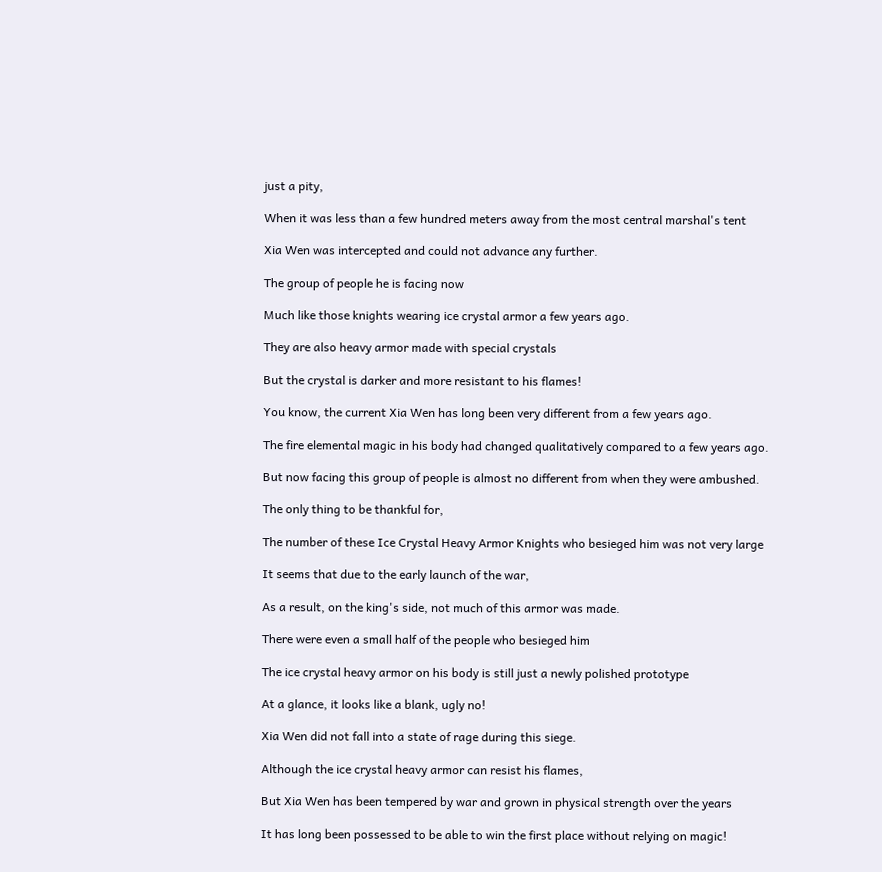just a pity,

When it was less than a few hundred meters away from the most central marshal's tent

Xia Wen was intercepted and could not advance any further.

The group of people he is facing now

Much like those knights wearing ice crystal armor a few years ago.

They are also heavy armor made with special crystals

But the crystal is darker and more resistant to his flames!

You know, the current Xia Wen has long been very different from a few years ago.

The fire elemental magic in his body had changed qualitatively compared to a few years ago.

But now facing this group of people is almost no different from when they were ambushed.

The only thing to be thankful for,

The number of these Ice Crystal Heavy Armor Knights who besieged him was not very large

It seems that due to the early launch of the war,

As a result, on the king's side, not much of this armor was made.

There were even a small half of the people who besieged him

The ice crystal heavy armor on his body is still just a newly polished prototype

At a glance, it looks like a blank, ugly no!

Xia Wen did not fall into a state of rage during this siege.

Although the ice crystal heavy armor can resist his flames,

But Xia Wen has been tempered by war and grown in physical strength over the years

It has long been possessed to be able to win the first place without relying on magic!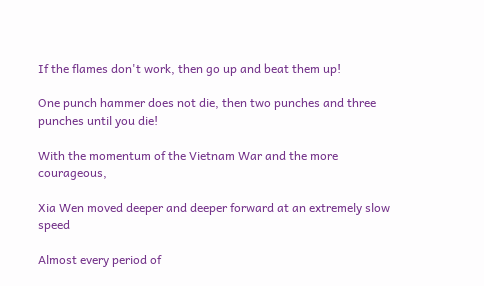If the flames don't work, then go up and beat them up!

One punch hammer does not die, then two punches and three punches until you die!

With the momentum of the Vietnam War and the more courageous,

Xia Wen moved deeper and deeper forward at an extremely slow speed

Almost every period of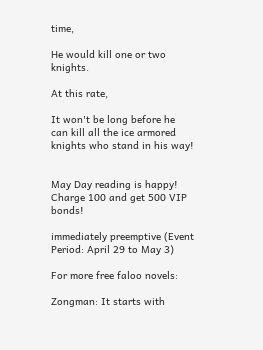time,

He would kill one or two knights.

At this rate,

It won't be long before he can kill all the ice armored knights who stand in his way!


May Day reading is happy! Charge 100 and get 500 VIP bonds!

immediately preemptive (Event Period: April 29 to May 3)

For more free faloo novels:

Zongman: It starts with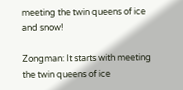meeting the twin queens of ice and snow!

Zongman: It starts with meeting the twin queens of ice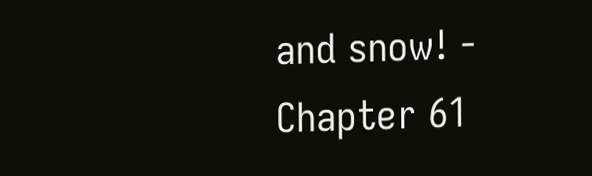and snow! - Chapter 61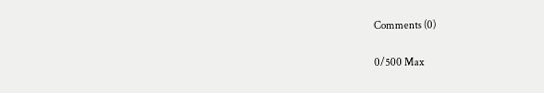Comments (0)

0/500 Max